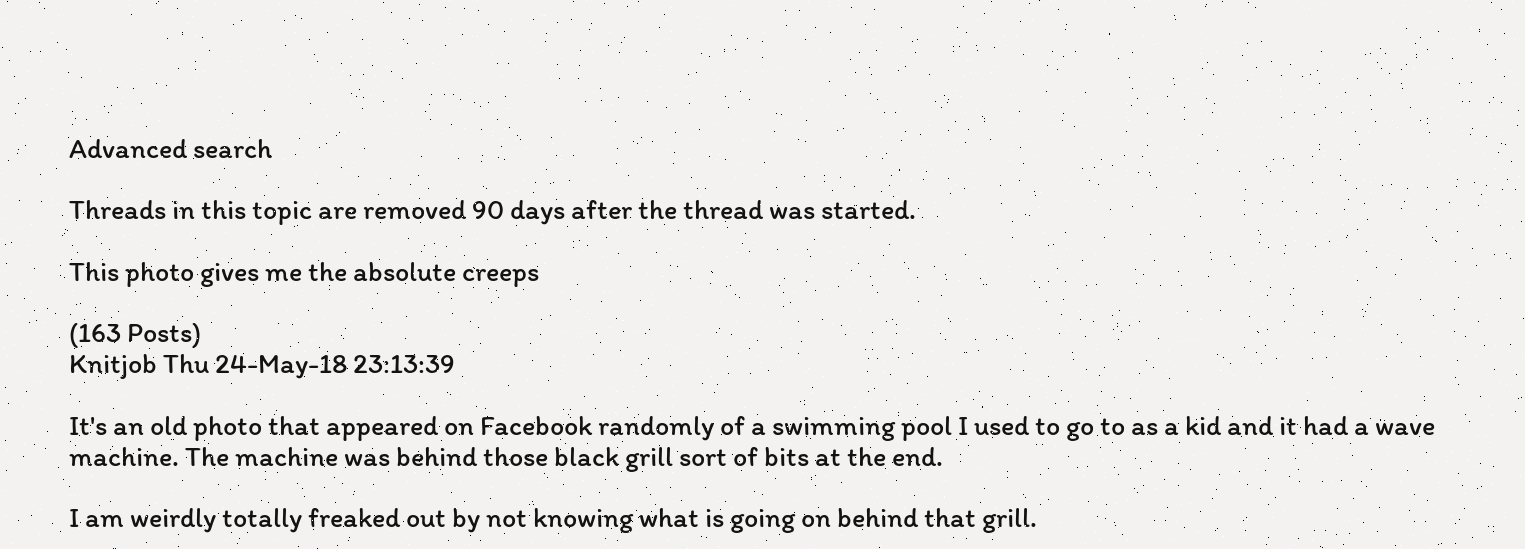Advanced search

Threads in this topic are removed 90 days after the thread was started.

This photo gives me the absolute creeps

(163 Posts)
Knitjob Thu 24-May-18 23:13:39

It's an old photo that appeared on Facebook randomly of a swimming pool I used to go to as a kid and it had a wave machine. The machine was behind those black grill sort of bits at the end.

I am weirdly totally freaked out by not knowing what is going on behind that grill.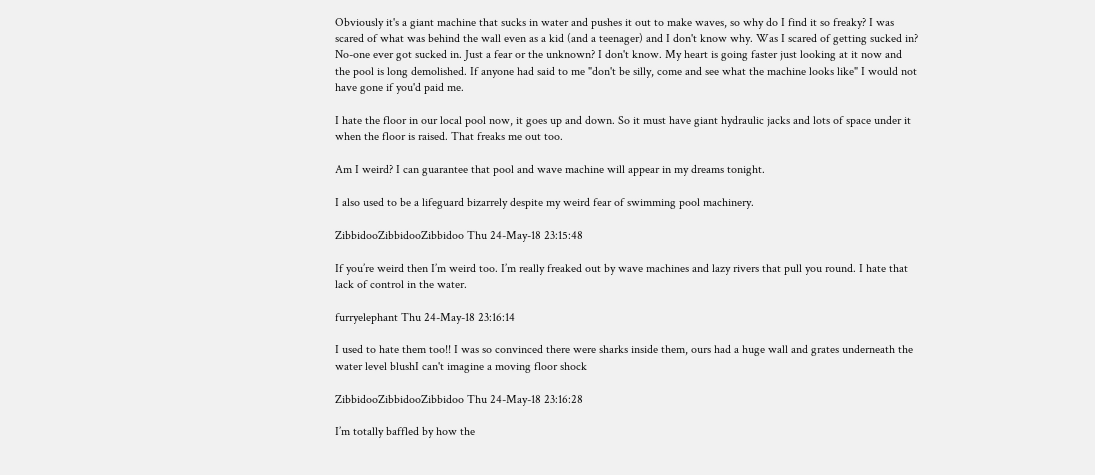Obviously it's a giant machine that sucks in water and pushes it out to make waves, so why do I find it so freaky? I was scared of what was behind the wall even as a kid (and a teenager) and I don't know why. Was I scared of getting sucked in? No-one ever got sucked in. Just a fear or the unknown? I don't know. My heart is going faster just looking at it now and the pool is long demolished. If anyone had said to me "don't be silly, come and see what the machine looks like" I would not have gone if you'd paid me.

I hate the floor in our local pool now, it goes up and down. So it must have giant hydraulic jacks and lots of space under it when the floor is raised. That freaks me out too.

Am I weird? I can guarantee that pool and wave machine will appear in my dreams tonight.

I also used to be a lifeguard bizarrely despite my weird fear of swimming pool machinery.

ZibbidooZibbidooZibbidoo Thu 24-May-18 23:15:48

If you’re weird then I’m weird too. I’m really freaked out by wave machines and lazy rivers that pull you round. I hate that lack of control in the water.

furryelephant Thu 24-May-18 23:16:14

I used to hate them too!! I was so convinced there were sharks inside them, ours had a huge wall and grates underneath the water level blushI can't imagine a moving floor shock

ZibbidooZibbidooZibbidoo Thu 24-May-18 23:16:28

I’m totally baffled by how the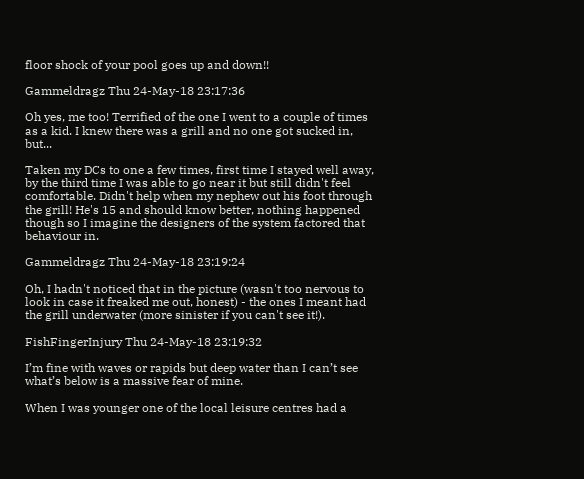floor shock of your pool goes up and down!!

Gammeldragz Thu 24-May-18 23:17:36

Oh yes, me too! Terrified of the one I went to a couple of times as a kid. I knew there was a grill and no one got sucked in, but...

Taken my DCs to one a few times, first time I stayed well away, by the third time I was able to go near it but still didn't feel comfortable. Didn't help when my nephew out his foot through the grill! He's 15 and should know better, nothing happened though so I imagine the designers of the system factored that behaviour in.

Gammeldragz Thu 24-May-18 23:19:24

Oh, I hadn't noticed that in the picture (wasn't too nervous to look in case it freaked me out, honest) - the ones I meant had the grill underwater (more sinister if you can't see it!).

FishFingerInjury Thu 24-May-18 23:19:32

I’m fine with waves or rapids but deep water than I can’t see what’s below is a massive fear of mine.

When I was younger one of the local leisure centres had a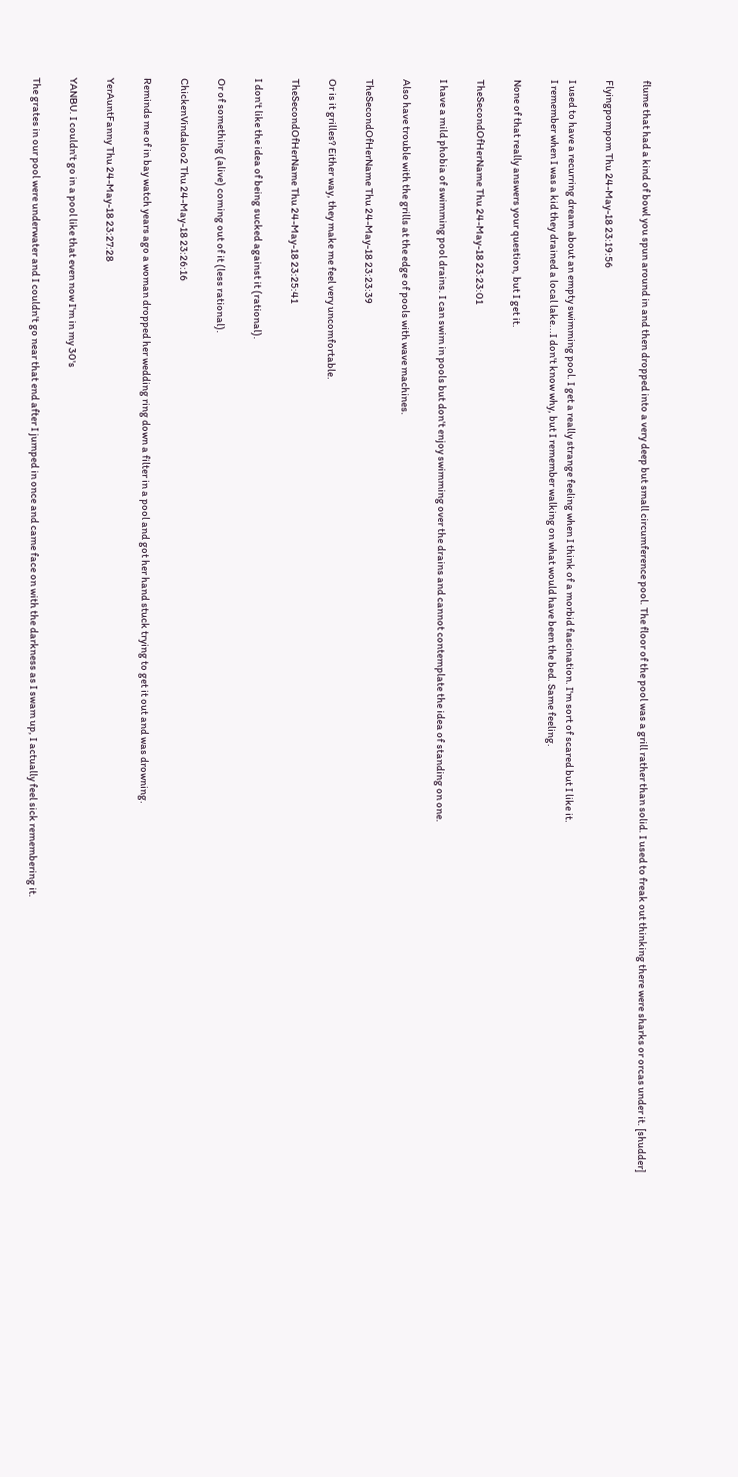flume that had a kind of bowl you spun around in and then dropped into a very deep but small circumference pool. The floor of the pool was a grill rather than solid. I used to freak out thinking there were sharks or orcas under it. [shudder]

Flyingpompom Thu 24-May-18 23:19:56

I used to have a recurring dream about an empty swimming pool. I get a really strange feeling when I think of a morbid fascination. I'm sort of scared but I like it.
I remember when I was a kid they drained a local lake...I don't know why, but I remember walking on what would have been the bed. Same feeling.

None of that really answers your question, but I get it.

TheSecondOfHerName Thu 24-May-18 23:23:01

I have a mild phobia of swimming pool drains. I can swim in pools but don't enjoy swimming over the drains and cannot contemplate the idea of standing on one.

Also have trouble with the grills at the edge of pools with wave machines.

TheSecondOfHerName Thu 24-May-18 23:23:39

Or is it grilles? Either way, they make me feel very uncomfortable.

TheSecondOfHerName Thu 24-May-18 23:25:41

I don't like the idea of being sucked against it (rational).

Or of something (alive) coming out of it (less rational).

ChickenVindaloo2 Thu 24-May-18 23:26:16

Reminds me of in bay watch years ago a woman dropped her wedding ring down a filter in a pool and got her hand stuck trying to get it out and was drowning.

YerAuntFanny Thu 24-May-18 23:27:28

YANBU. I couldn't go in a pool like that even now I'm in my 30's

The grates in our pool were underwater and I couldn't go near that end after I jumped in once and came face on with the darkness as I swam up, I actually feel sick remembering it.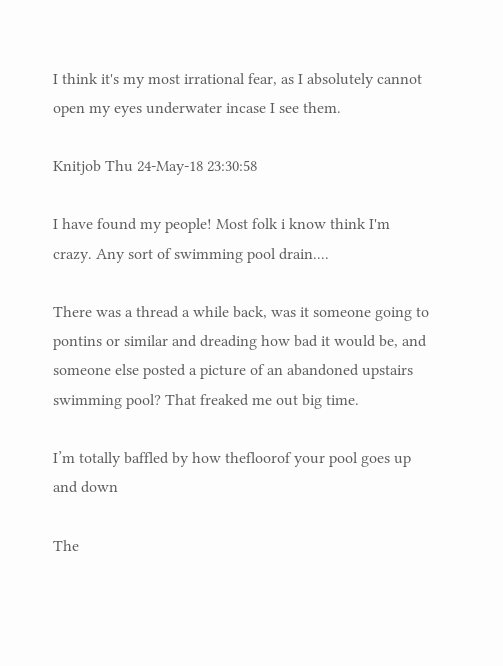I think it's my most irrational fear, as I absolutely cannot open my eyes underwater incase I see them.

Knitjob Thu 24-May-18 23:30:58

I have found my people! Most folk i know think I'm crazy. Any sort of swimming pool drain....

There was a thread a while back, was it someone going to pontins or similar and dreading how bad it would be, and someone else posted a picture of an abandoned upstairs swimming pool? That freaked me out big time.

I’m totally baffled by how thefloorof your pool goes up and down

The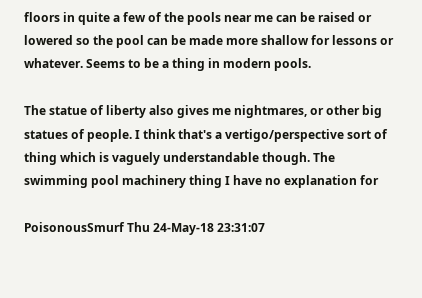floors in quite a few of the pools near me can be raised or lowered so the pool can be made more shallow for lessons or whatever. Seems to be a thing in modern pools.

The statue of liberty also gives me nightmares, or other big statues of people. I think that's a vertigo/perspective sort of thing which is vaguely understandable though. The swimming pool machinery thing I have no explanation for

PoisonousSmurf Thu 24-May-18 23:31:07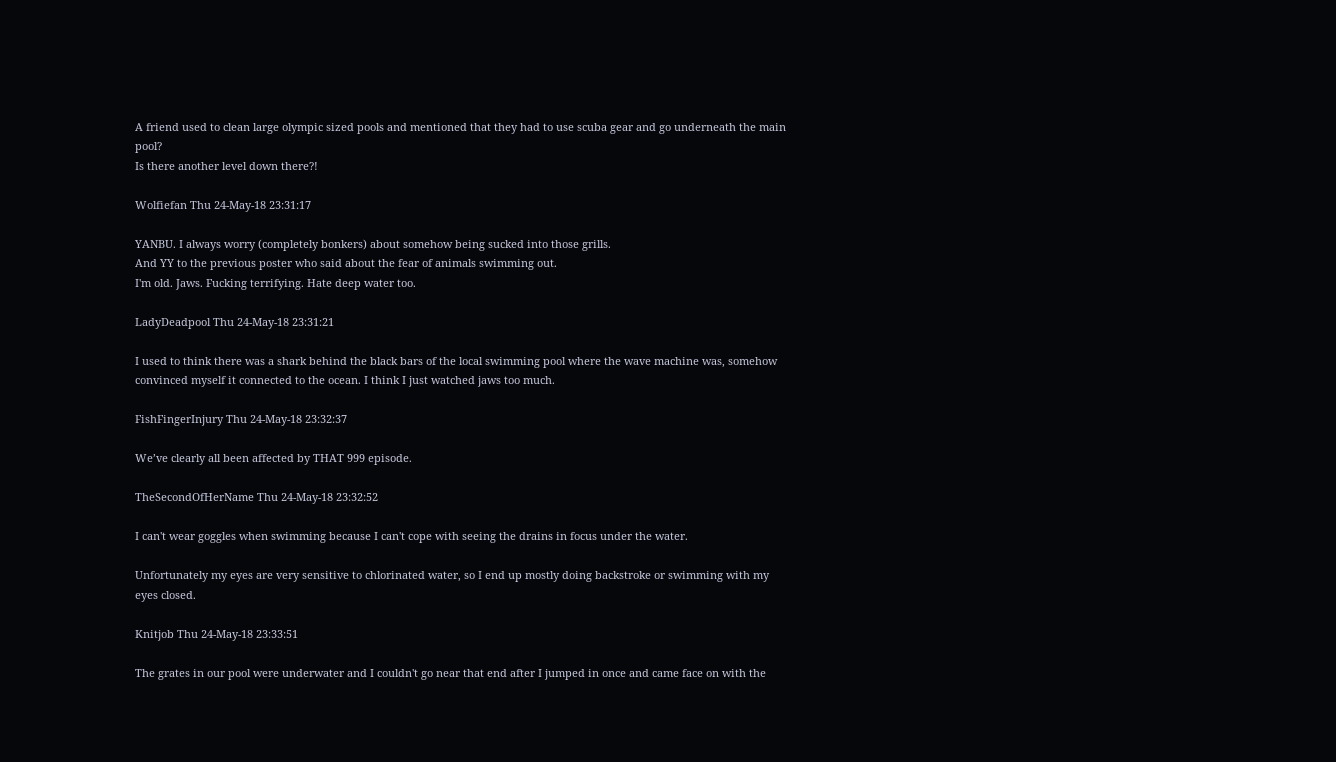A friend used to clean large olympic sized pools and mentioned that they had to use scuba gear and go underneath the main pool?
Is there another level down there?!

Wolfiefan Thu 24-May-18 23:31:17

YANBU. I always worry (completely bonkers) about somehow being sucked into those grills.
And YY to the previous poster who said about the fear of animals swimming out.
I'm old. Jaws. Fucking terrifying. Hate deep water too.

LadyDeadpool Thu 24-May-18 23:31:21

I used to think there was a shark behind the black bars of the local swimming pool where the wave machine was, somehow convinced myself it connected to the ocean. I think I just watched jaws too much.

FishFingerInjury Thu 24-May-18 23:32:37

We’ve clearly all been affected by THAT 999 episode.

TheSecondOfHerName Thu 24-May-18 23:32:52

I can't wear goggles when swimming because I can't cope with seeing the drains in focus under the water.

Unfortunately my eyes are very sensitive to chlorinated water, so I end up mostly doing backstroke or swimming with my eyes closed.

Knitjob Thu 24-May-18 23:33:51

The grates in our pool were underwater and I couldn't go near that end after I jumped in once and came face on with the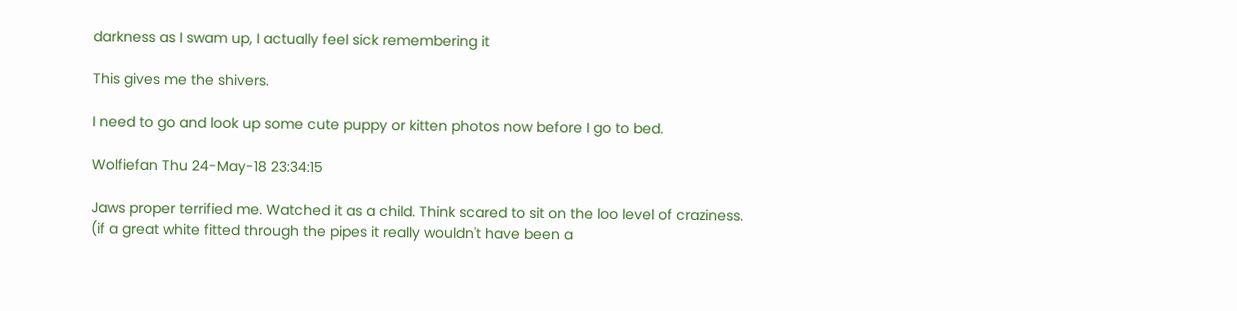darkness as I swam up, I actually feel sick remembering it

This gives me the shivers.

I need to go and look up some cute puppy or kitten photos now before I go to bed.

Wolfiefan Thu 24-May-18 23:34:15

Jaws proper terrified me. Watched it as a child. Think scared to sit on the loo level of craziness. (if a great white fitted through the pipes it really wouldn't have been a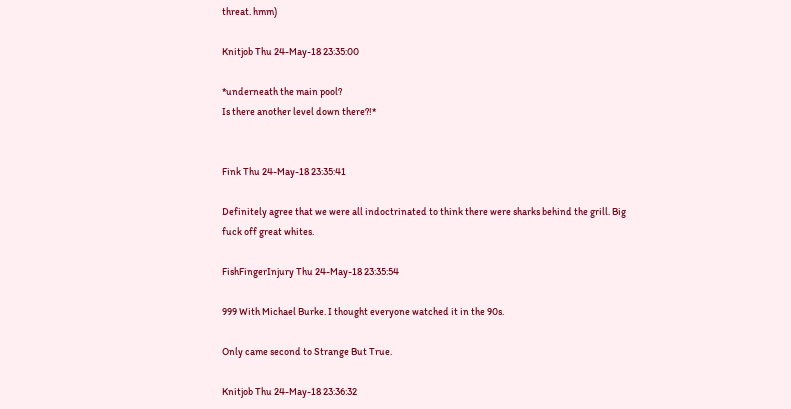threat. hmm)

Knitjob Thu 24-May-18 23:35:00

*underneath the main pool?
Is there another level down there?!*


Fink Thu 24-May-18 23:35:41

Definitely agree that we were all indoctrinated to think there were sharks behind the grill. Big fuck off great whites.

FishFingerInjury Thu 24-May-18 23:35:54

999 With Michael Burke. I thought everyone watched it in the 90s.

Only came second to Strange But True.

Knitjob Thu 24-May-18 23:36:32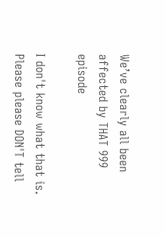We’ve clearly all been affected by THAT 999 episode

I don't know what that is. Please please DON'T tell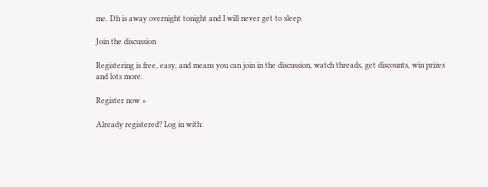me. Dh is away overnight tonight and I will never get to sleep.

Join the discussion

Registering is free, easy, and means you can join in the discussion, watch threads, get discounts, win prizes and lots more.

Register now »

Already registered? Log in with: